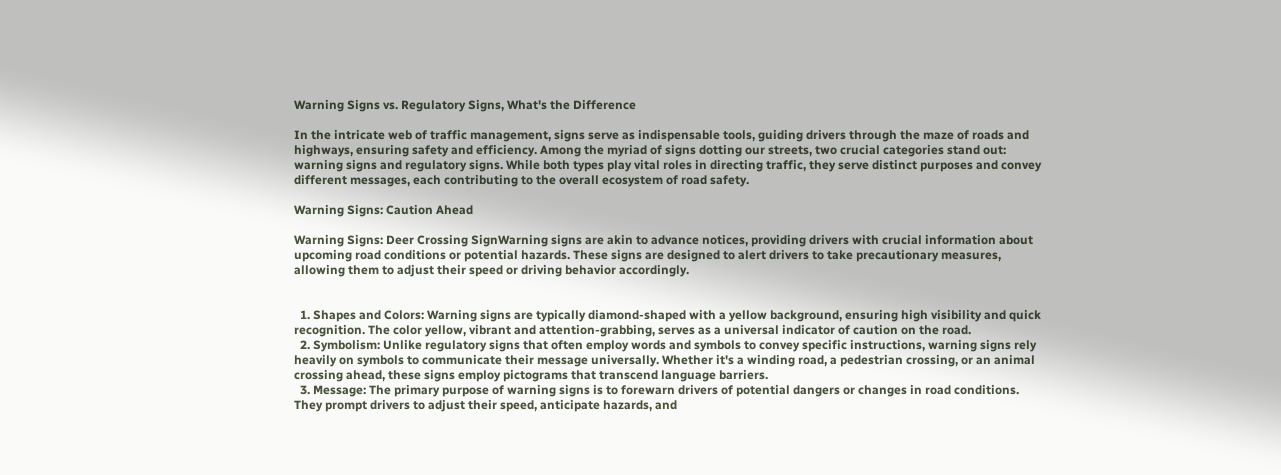Warning Signs vs. Regulatory Signs, What's the Difference

In the intricate web of traffic management, signs serve as indispensable tools, guiding drivers through the maze of roads and highways, ensuring safety and efficiency. Among the myriad of signs dotting our streets, two crucial categories stand out: warning signs and regulatory signs. While both types play vital roles in directing traffic, they serve distinct purposes and convey different messages, each contributing to the overall ecosystem of road safety.

Warning Signs: Caution Ahead

Warning Signs: Deer Crossing SignWarning signs are akin to advance notices, providing drivers with crucial information about upcoming road conditions or potential hazards. These signs are designed to alert drivers to take precautionary measures, allowing them to adjust their speed or driving behavior accordingly.


  1. Shapes and Colors: Warning signs are typically diamond-shaped with a yellow background, ensuring high visibility and quick recognition. The color yellow, vibrant and attention-grabbing, serves as a universal indicator of caution on the road.
  2. Symbolism: Unlike regulatory signs that often employ words and symbols to convey specific instructions, warning signs rely heavily on symbols to communicate their message universally. Whether it's a winding road, a pedestrian crossing, or an animal crossing ahead, these signs employ pictograms that transcend language barriers.
  3. Message: The primary purpose of warning signs is to forewarn drivers of potential dangers or changes in road conditions. They prompt drivers to adjust their speed, anticipate hazards, and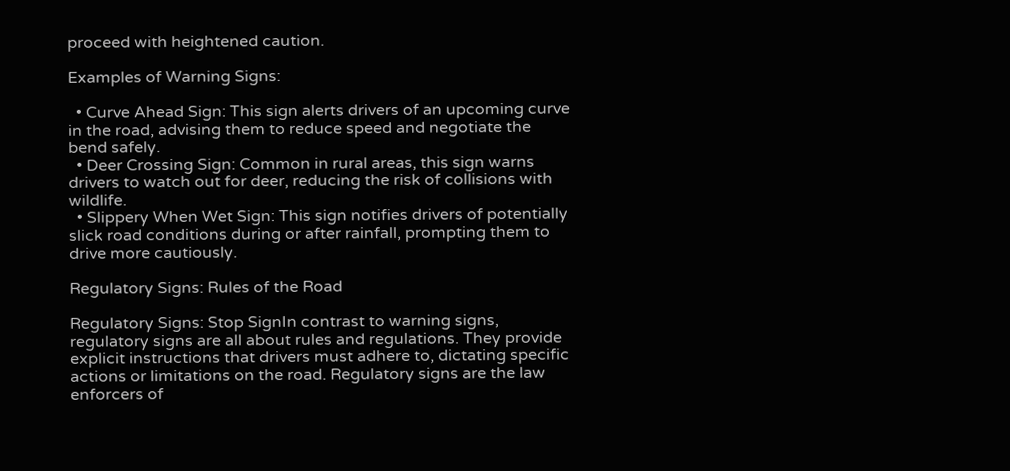proceed with heightened caution.

Examples of Warning Signs:

  • Curve Ahead Sign: This sign alerts drivers of an upcoming curve in the road, advising them to reduce speed and negotiate the bend safely.
  • Deer Crossing Sign: Common in rural areas, this sign warns drivers to watch out for deer, reducing the risk of collisions with wildlife.
  • Slippery When Wet Sign: This sign notifies drivers of potentially slick road conditions during or after rainfall, prompting them to drive more cautiously.

Regulatory Signs: Rules of the Road

Regulatory Signs: Stop SignIn contrast to warning signs, regulatory signs are all about rules and regulations. They provide explicit instructions that drivers must adhere to, dictating specific actions or limitations on the road. Regulatory signs are the law enforcers of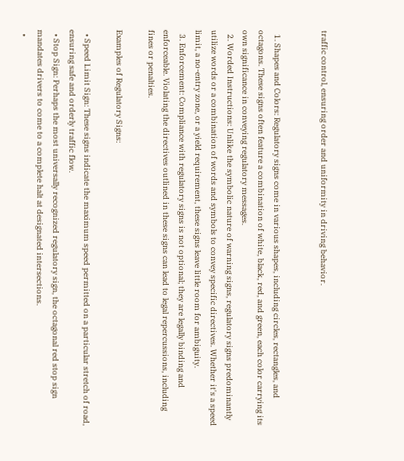traffic control, ensuring order and uniformity in driving behavior.


  1. Shapes and Colors: Regulatory signs come in various shapes, including circles, rectangles, and octagons. These signs often feature a combination of white, black, red, and green, each color carrying its own significance in conveying regulatory messages.
  2. Worded Instructions: Unlike the symbolic nature of warning signs, regulatory signs predominantly utilize words or a combination of words and symbols to convey specific directives. Whether it's a speed limit, a no-entry zone, or a yield requirement, these signs leave little room for ambiguity.
  3. Enforcement: Compliance with regulatory signs is not optional; they are legally binding and enforceable. Violating the directives outlined in these signs can lead to legal repercussions, including fines or penalties.

Examples of Regulatory Signs:

  • Speed Limit Sign: These signs indicate the maximum speed permitted on a particular stretch of road, ensuring safe and orderly traffic flow.
  • Stop Sign: Perhaps the most universally recognized regulatory sign, the octagonal red stop sign mandates drivers to come to a complete halt at designated intersections.
  •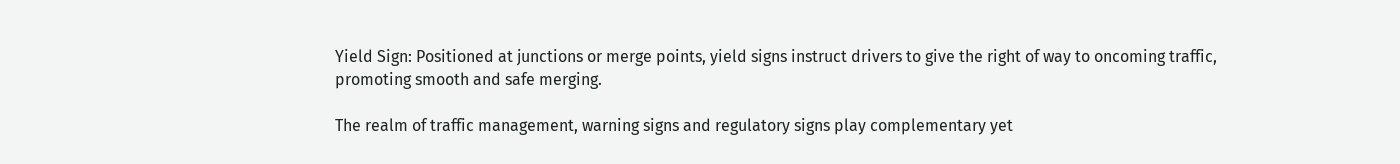Yield Sign: Positioned at junctions or merge points, yield signs instruct drivers to give the right of way to oncoming traffic, promoting smooth and safe merging.

The realm of traffic management, warning signs and regulatory signs play complementary yet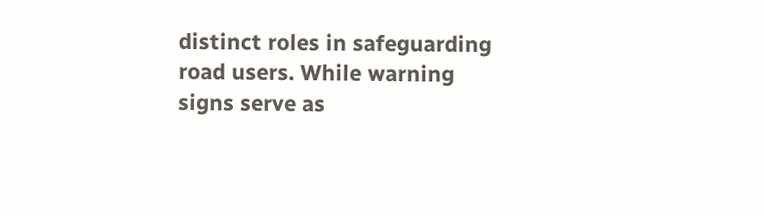distinct roles in safeguarding road users. While warning signs serve as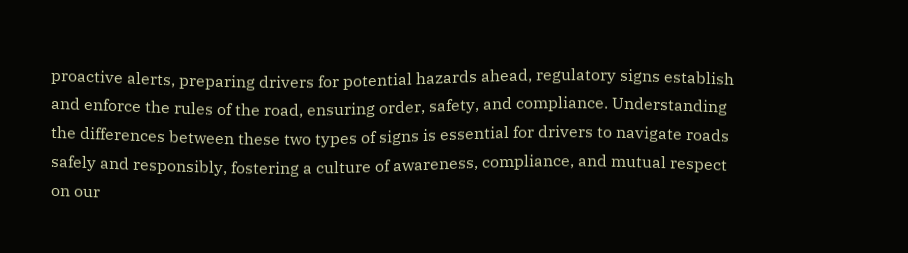proactive alerts, preparing drivers for potential hazards ahead, regulatory signs establish and enforce the rules of the road, ensuring order, safety, and compliance. Understanding the differences between these two types of signs is essential for drivers to navigate roads safely and responsibly, fostering a culture of awareness, compliance, and mutual respect on our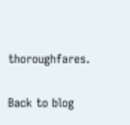thoroughfares.

Back to blog